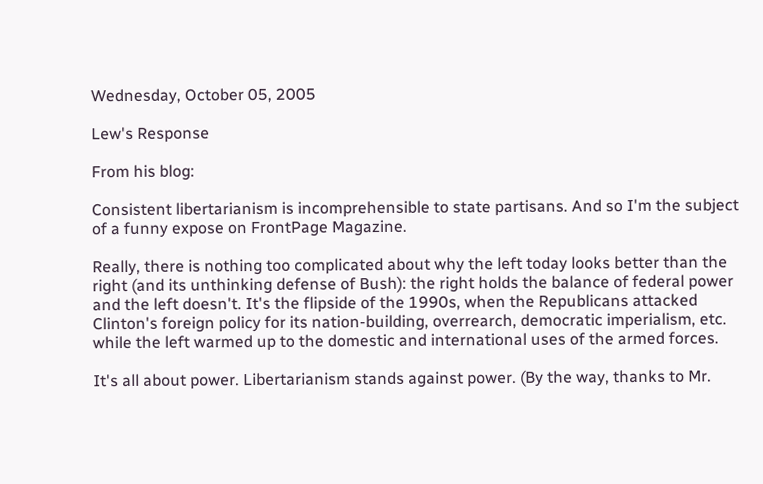Wednesday, October 05, 2005

Lew's Response

From his blog:

Consistent libertarianism is incomprehensible to state partisans. And so I'm the subject of a funny expose on FrontPage Magazine.

Really, there is nothing too complicated about why the left today looks better than the right (and its unthinking defense of Bush): the right holds the balance of federal power and the left doesn't. It's the flipside of the 1990s, when the Republicans attacked Clinton's foreign policy for its nation-building, overrearch, democratic imperialism, etc. while the left warmed up to the domestic and international uses of the armed forces.

It's all about power. Libertarianism stands against power. (By the way, thanks to Mr.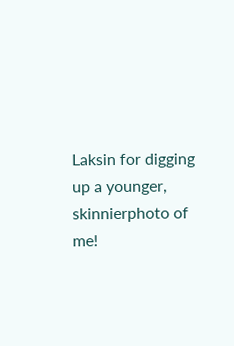Laksin for digging up a younger, skinnierphoto of me!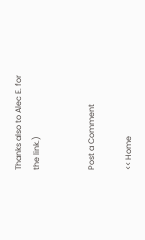Thanks also to Alec E. for the link.)


Post a Comment

<< Home